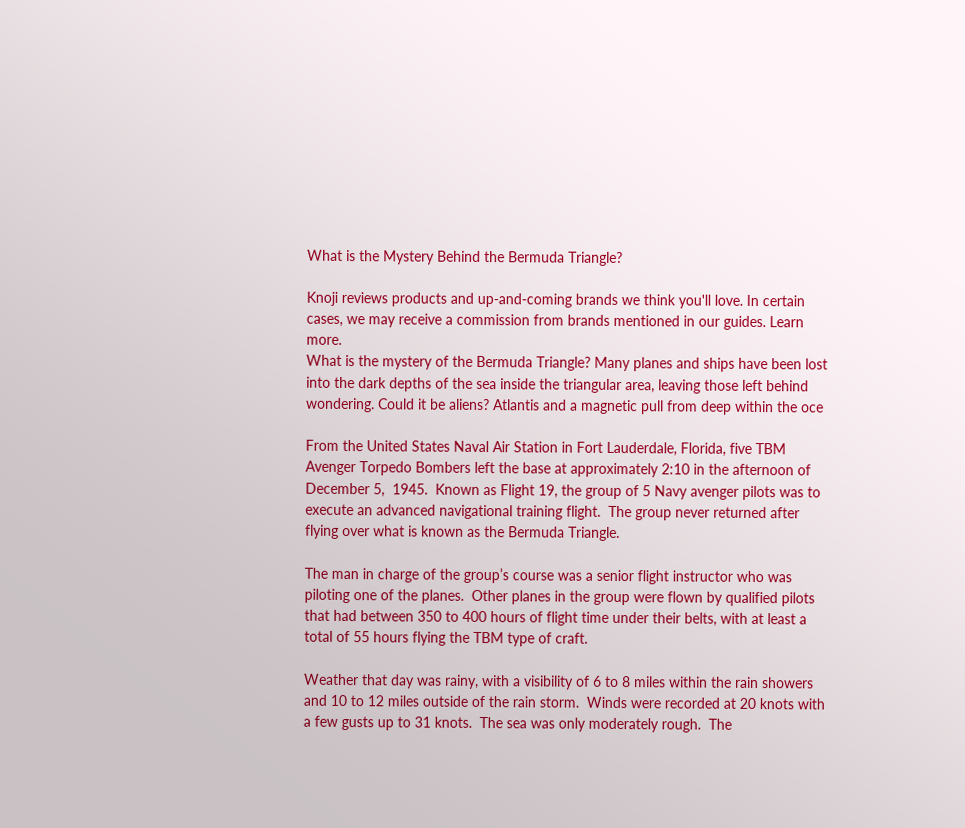What is the Mystery Behind the Bermuda Triangle?

Knoji reviews products and up-and-coming brands we think you'll love. In certain cases, we may receive a commission from brands mentioned in our guides. Learn more.
What is the mystery of the Bermuda Triangle? Many planes and ships have been lost into the dark depths of the sea inside the triangular area, leaving those left behind wondering. Could it be aliens? Atlantis and a magnetic pull from deep within the oce

From the United States Naval Air Station in Fort Lauderdale, Florida, five TBM Avenger Torpedo Bombers left the base at approximately 2:10 in the afternoon of December 5,  1945.  Known as Flight 19, the group of 5 Navy avenger pilots was to execute an advanced navigational training flight.  The group never returned after flying over what is known as the Bermuda Triangle.

The man in charge of the group’s course was a senior flight instructor who was piloting one of the planes.  Other planes in the group were flown by qualified pilots that had between 350 to 400 hours of flight time under their belts, with at least a total of 55 hours flying the TBM type of craft.

Weather that day was rainy, with a visibility of 6 to 8 miles within the rain showers and 10 to 12 miles outside of the rain storm.  Winds were recorded at 20 knots with a few gusts up to 31 knots.  The sea was only moderately rough.  The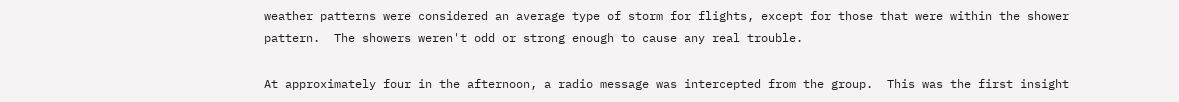weather patterns were considered an average type of storm for flights, except for those that were within the shower pattern.  The showers weren't odd or strong enough to cause any real trouble.

At approximately four in the afternoon, a radio message was intercepted from the group.  This was the first insight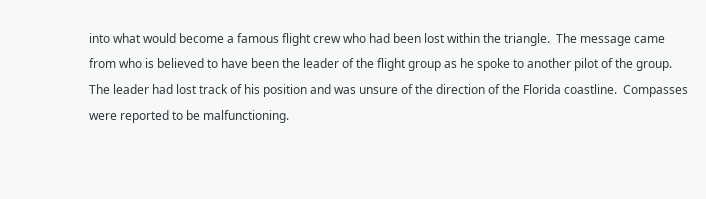into what would become a famous flight crew who had been lost within the triangle.  The message came from who is believed to have been the leader of the flight group as he spoke to another pilot of the group.  The leader had lost track of his position and was unsure of the direction of the Florida coastline.  Compasses were reported to be malfunctioning.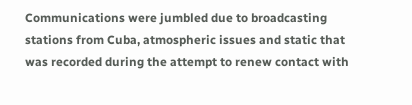Communications were jumbled due to broadcasting stations from Cuba, atmospheric issues and static that was recorded during the attempt to renew contact with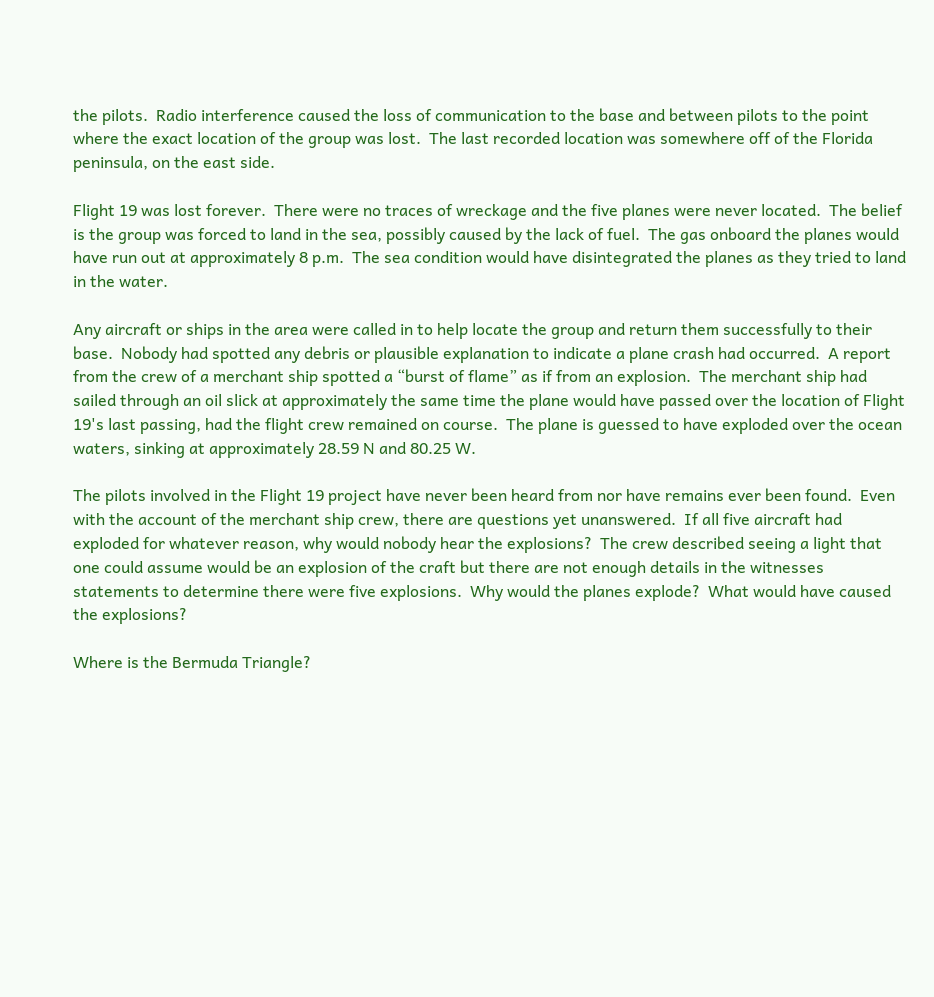the pilots.  Radio interference caused the loss of communication to the base and between pilots to the point where the exact location of the group was lost.  The last recorded location was somewhere off of the Florida peninsula, on the east side.

Flight 19 was lost forever.  There were no traces of wreckage and the five planes were never located.  The belief is the group was forced to land in the sea, possibly caused by the lack of fuel.  The gas onboard the planes would have run out at approximately 8 p.m.  The sea condition would have disintegrated the planes as they tried to land in the water.

Any aircraft or ships in the area were called in to help locate the group and return them successfully to their base.  Nobody had spotted any debris or plausible explanation to indicate a plane crash had occurred.  A report from the crew of a merchant ship spotted a “burst of flame” as if from an explosion.  The merchant ship had sailed through an oil slick at approximately the same time the plane would have passed over the location of Flight 19's last passing, had the flight crew remained on course.  The plane is guessed to have exploded over the ocean waters, sinking at approximately 28.59 N and 80.25 W.

The pilots involved in the Flight 19 project have never been heard from nor have remains ever been found.  Even with the account of the merchant ship crew, there are questions yet unanswered.  If all five aircraft had exploded for whatever reason, why would nobody hear the explosions?  The crew described seeing a light that one could assume would be an explosion of the craft but there are not enough details in the witnesses statements to determine there were five explosions.  Why would the planes explode?  What would have caused the explosions?

Where is the Bermuda Triangle?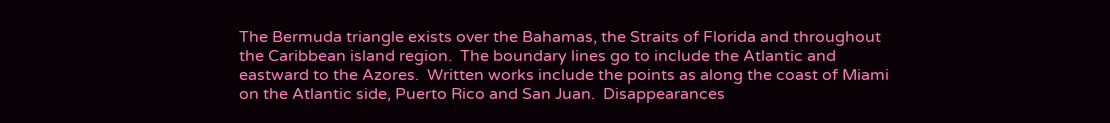The Bermuda triangle exists over the Bahamas, the Straits of Florida and throughout the Caribbean island region.  The boundary lines go to include the Atlantic and eastward to the Azores.  Written works include the points as along the coast of Miami on the Atlantic side, Puerto Rico and San Juan.  Disappearances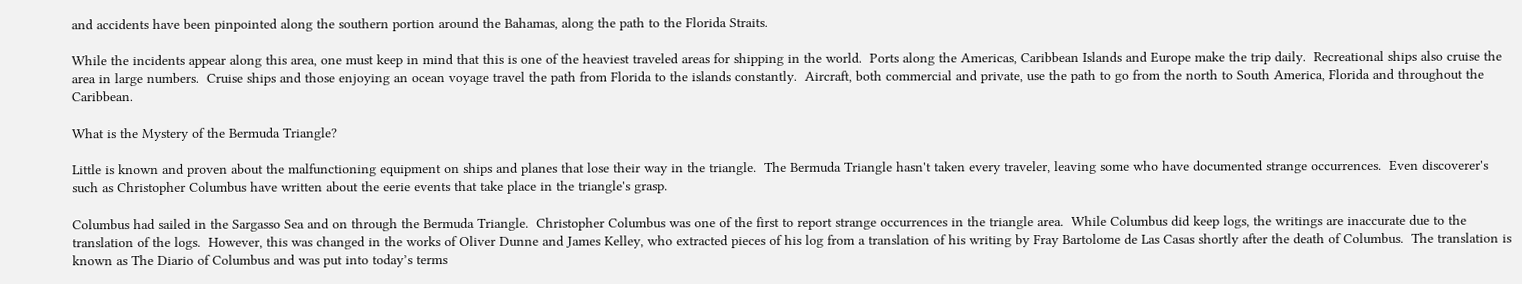and accidents have been pinpointed along the southern portion around the Bahamas, along the path to the Florida Straits.

While the incidents appear along this area, one must keep in mind that this is one of the heaviest traveled areas for shipping in the world.  Ports along the Americas, Caribbean Islands and Europe make the trip daily.  Recreational ships also cruise the area in large numbers.  Cruise ships and those enjoying an ocean voyage travel the path from Florida to the islands constantly.  Aircraft, both commercial and private, use the path to go from the north to South America, Florida and throughout the Caribbean.

What is the Mystery of the Bermuda Triangle?

Little is known and proven about the malfunctioning equipment on ships and planes that lose their way in the triangle.  The Bermuda Triangle hasn't taken every traveler, leaving some who have documented strange occurrences.  Even discoverer's such as Christopher Columbus have written about the eerie events that take place in the triangle's grasp.

Columbus had sailed in the Sargasso Sea and on through the Bermuda Triangle.  Christopher Columbus was one of the first to report strange occurrences in the triangle area.  While Columbus did keep logs, the writings are inaccurate due to the translation of the logs.  However, this was changed in the works of Oliver Dunne and James Kelley, who extracted pieces of his log from a translation of his writing by Fray Bartolome de Las Casas shortly after the death of Columbus.  The translation is known as The Diario of Columbus and was put into today’s terms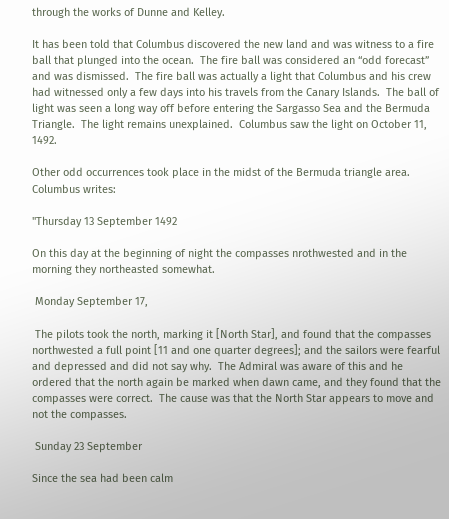through the works of Dunne and Kelley.

It has been told that Columbus discovered the new land and was witness to a fire ball that plunged into the ocean.  The fire ball was considered an “odd forecast” and was dismissed.  The fire ball was actually a light that Columbus and his crew had witnessed only a few days into his travels from the Canary Islands.  The ball of light was seen a long way off before entering the Sargasso Sea and the Bermuda Triangle.  The light remains unexplained.  Columbus saw the light on October 11, 1492.

Other odd occurrences took place in the midst of the Bermuda triangle area.  Columbus writes:

"Thursday 13 September 1492

On this day at the beginning of night the compasses nrothwested and in the morning they northeasted somewhat.

 Monday September 17,

 The pilots took the north, marking it [North Star], and found that the compasses northwested a full point [11 and one quarter degrees]; and the sailors were fearful and depressed and did not say why.  The Admiral was aware of this and he ordered that the north again be marked when dawn came, and they found that the compasses were correct.  The cause was that the North Star appears to move and not the compasses.

 Sunday 23 September

Since the sea had been calm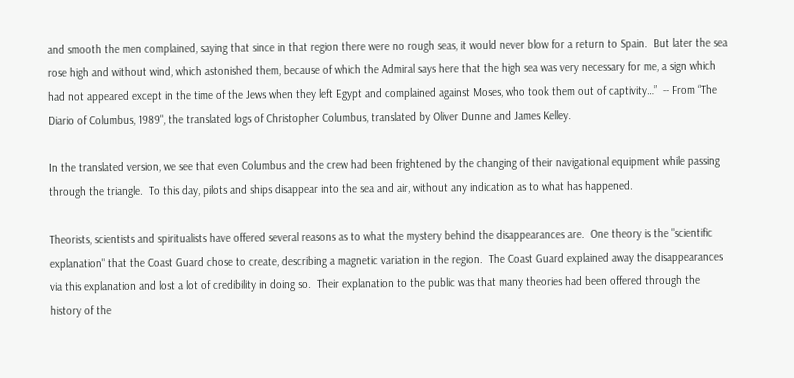and smooth the men complained, saying that since in that region there were no rough seas, it would never blow for a return to Spain.  But later the sea rose high and without wind, which astonished them, because of which the Admiral says here that the high sea was very necessary for me, a sign which had not appeared except in the time of the Jews when they left Egypt and complained against Moses, who took them out of captivity…”  -- From “The Diario of Columbus, 1989", the translated logs of Christopher Columbus, translated by Oliver Dunne and James Kelley.

In the translated version, we see that even Columbus and the crew had been frightened by the changing of their navigational equipment while passing through the triangle.  To this day, pilots and ships disappear into the sea and air, without any indication as to what has happened.

Theorists, scientists and spiritualists have offered several reasons as to what the mystery behind the disappearances are.  One theory is the "scientific explanation" that the Coast Guard chose to create, describing a magnetic variation in the region.  The Coast Guard explained away the disappearances via this explanation and lost a lot of credibility in doing so.  Their explanation to the public was that many theories had been offered through the history of the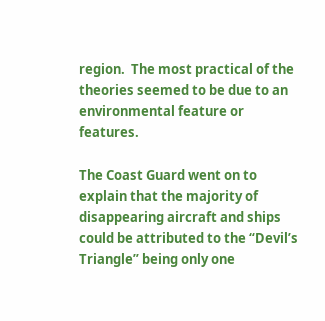region.  The most practical of the theories seemed to be due to an environmental feature or features.

The Coast Guard went on to explain that the majority of disappearing aircraft and ships could be attributed to the “Devil’s Triangle” being only one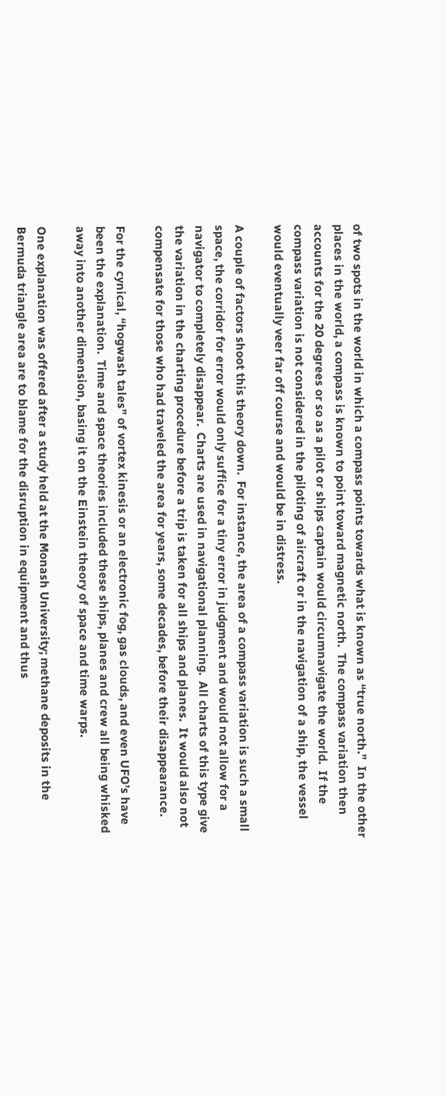of two spots in the world in which a compass points towards what is known as “true north.”  In the other places in the world, a compass is known to point toward magnetic north.  The compass variation then accounts for the 20 degrees or so as a pilot or ships captain would circumnavigate the world.  If the compass variation is not considered in the piloting of aircraft or in the navigation of a ship, the vessel would eventually veer far off course and would be in distress.

A couple of factors shoot this theory down.  For instance, the area of a compass variation is such a small space, the corridor for error would only suffice for a tiny error in judgment and would not allow for a navigator to completely disappear.  Charts are used in navigational planning.  All charts of this type give the variation in the charting procedure before a trip is taken for all ships and planes.  It would also not compensate for those who had traveled the area for years, some decades, before their disappearance.

For the cynical, “hogwash tales” of vortex kinesis or an electronic fog, gas clouds, and even UFO’s have been the explanation.  Time and space theories included these ships, planes and crew all being whisked away into another dimension, basing it on the Einstein theory of space and time warps.

One explanation was offered after a study held at the Monash University; methane deposits in the Bermuda triangle area are to blame for the disruption in equipment and thus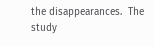the disappearances.  The study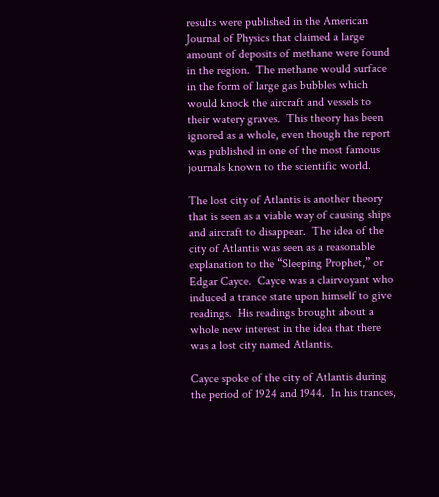results were published in the American Journal of Physics that claimed a large amount of deposits of methane were found in the region.  The methane would surface in the form of large gas bubbles which would knock the aircraft and vessels to their watery graves.  This theory has been ignored as a whole, even though the report was published in one of the most famous journals known to the scientific world.

The lost city of Atlantis is another theory that is seen as a viable way of causing ships and aircraft to disappear.  The idea of the city of Atlantis was seen as a reasonable explanation to the “Sleeping Prophet,” or Edgar Cayce.  Cayce was a clairvoyant who induced a trance state upon himself to give readings.  His readings brought about a whole new interest in the idea that there was a lost city named Atlantis.

Cayce spoke of the city of Atlantis during the period of 1924 and 1944.  In his trances,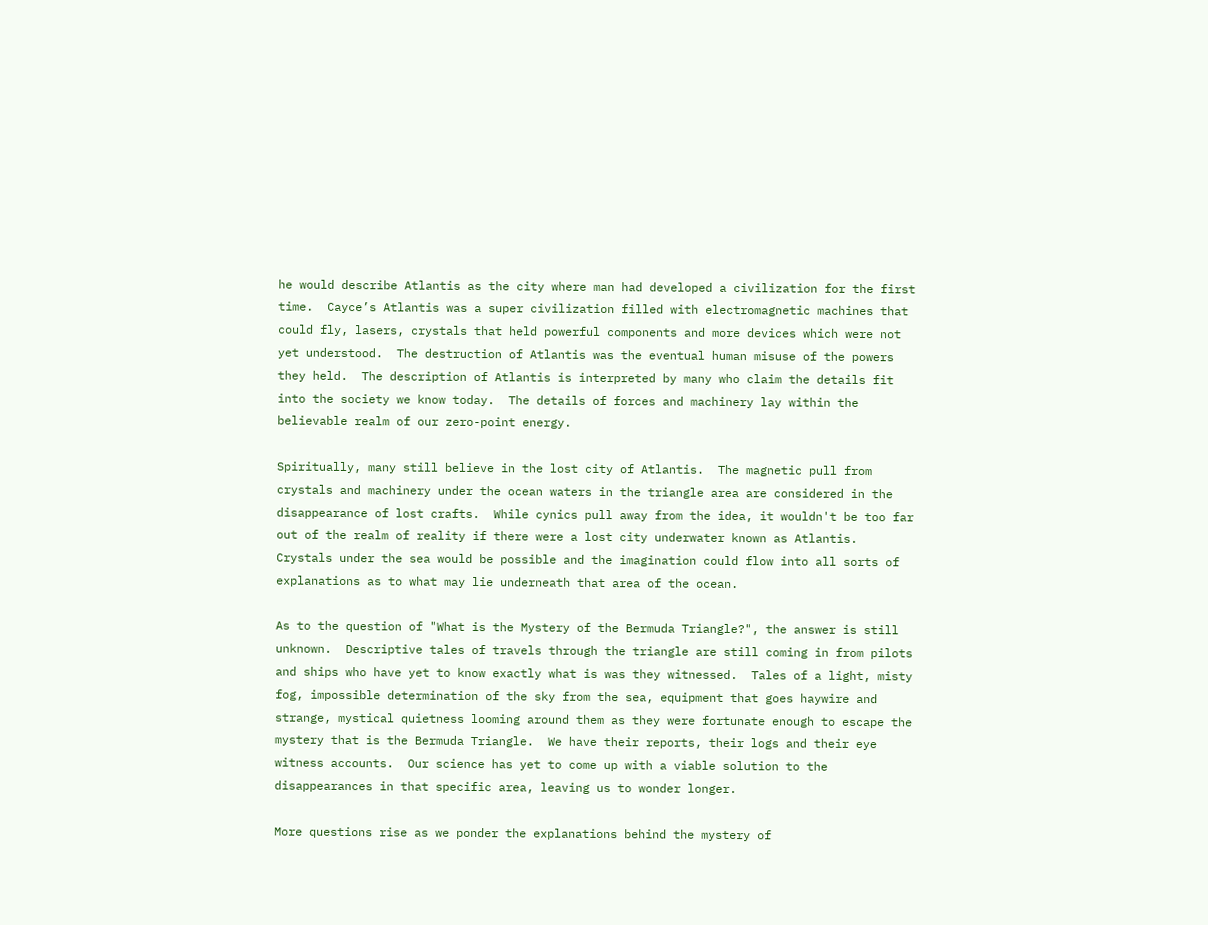he would describe Atlantis as the city where man had developed a civilization for the first time.  Cayce’s Atlantis was a super civilization filled with electromagnetic machines that could fly, lasers, crystals that held powerful components and more devices which were not yet understood.  The destruction of Atlantis was the eventual human misuse of the powers they held.  The description of Atlantis is interpreted by many who claim the details fit into the society we know today.  The details of forces and machinery lay within the believable realm of our zero-point energy.

Spiritually, many still believe in the lost city of Atlantis.  The magnetic pull from crystals and machinery under the ocean waters in the triangle area are considered in the disappearance of lost crafts.  While cynics pull away from the idea, it wouldn't be too far out of the realm of reality if there were a lost city underwater known as Atlantis.  Crystals under the sea would be possible and the imagination could flow into all sorts of explanations as to what may lie underneath that area of the ocean.

As to the question of "What is the Mystery of the Bermuda Triangle?", the answer is still unknown.  Descriptive tales of travels through the triangle are still coming in from pilots and ships who have yet to know exactly what is was they witnessed.  Tales of a light, misty fog, impossible determination of the sky from the sea, equipment that goes haywire and strange, mystical quietness looming around them as they were fortunate enough to escape the mystery that is the Bermuda Triangle.  We have their reports, their logs and their eye witness accounts.  Our science has yet to come up with a viable solution to the disappearances in that specific area, leaving us to wonder longer.

More questions rise as we ponder the explanations behind the mystery of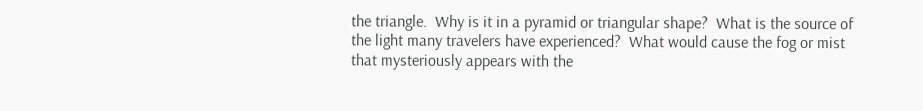the triangle.  Why is it in a pyramid or triangular shape?  What is the source of the light many travelers have experienced?  What would cause the fog or mist that mysteriously appears with the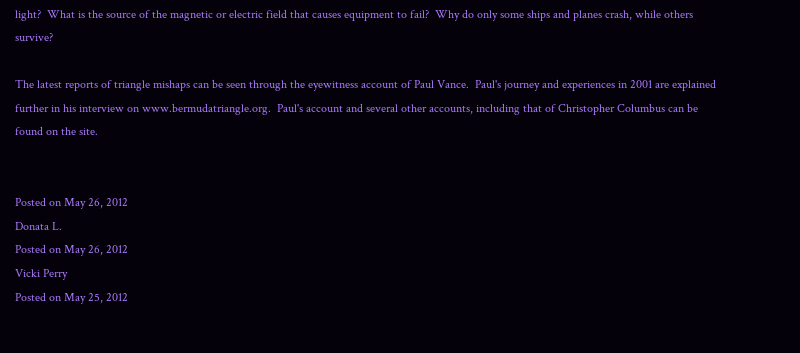light?  What is the source of the magnetic or electric field that causes equipment to fail?  Why do only some ships and planes crash, while others survive?

The latest reports of triangle mishaps can be seen through the eyewitness account of Paul Vance.  Paul's journey and experiences in 2001 are explained further in his interview on www.bermudatriangle.org.  Paul's account and several other accounts, including that of Christopher Columbus can be found on the site.


Posted on May 26, 2012
Donata L.
Posted on May 26, 2012
Vicki Perry
Posted on May 25, 2012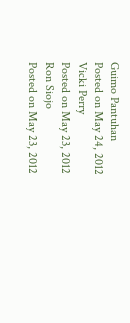Guimo Pantuhan
Posted on May 24, 2012
Vicki Perry
Posted on May 23, 2012
Ron Siojo
Posted on May 23, 2012